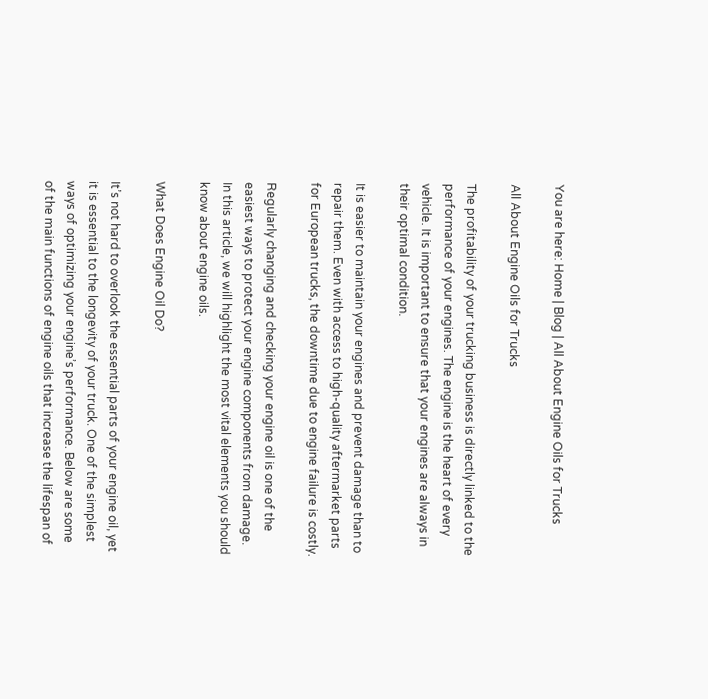You are here: Home | Blog | All About Engine Oils for Trucks

All About Engine Oils for Trucks

The profitability of your trucking business is directly linked to the performance of your engines. The engine is the heart of every vehicle. It is important to ensure that your engines are always in their optimal condition.

It is easier to maintain your engines and prevent damage than to repair them. Even with access to high-quality aftermarket parts for European trucks, the downtime due to engine failure is costly.

Regularly changing and checking your engine oil is one of the easiest ways to protect your engine components from damage. In this article, we will highlight the most vital elements you should know about engine oils.

What Does Engine Oil Do?

It’s not hard to overlook the essential parts of your engine oil, yet it is essential to the longevity of your truck. One of the simplest ways of optimizing your engine’s performance. Below are some of the main functions of engine oils that increase the lifespan of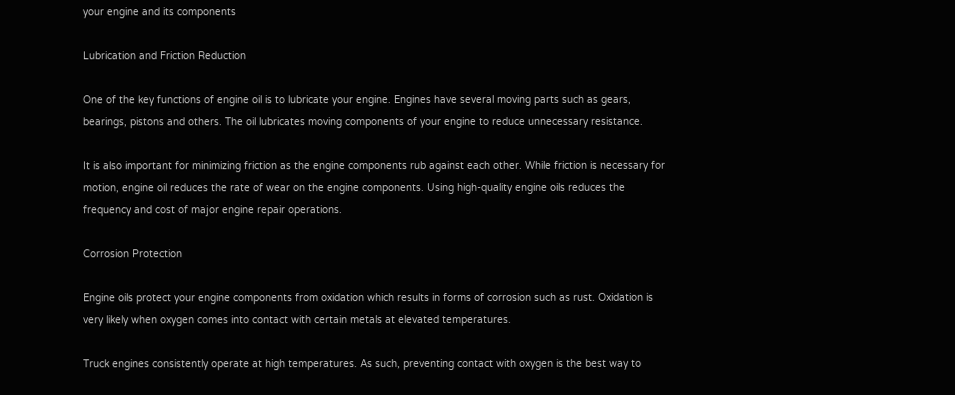your engine and its components

Lubrication and Friction Reduction

One of the key functions of engine oil is to lubricate your engine. Engines have several moving parts such as gears, bearings, pistons and others. The oil lubricates moving components of your engine to reduce unnecessary resistance.

It is also important for minimizing friction as the engine components rub against each other. While friction is necessary for motion, engine oil reduces the rate of wear on the engine components. Using high-quality engine oils reduces the frequency and cost of major engine repair operations.

Corrosion Protection

Engine oils protect your engine components from oxidation which results in forms of corrosion such as rust. Oxidation is very likely when oxygen comes into contact with certain metals at elevated temperatures.

Truck engines consistently operate at high temperatures. As such, preventing contact with oxygen is the best way to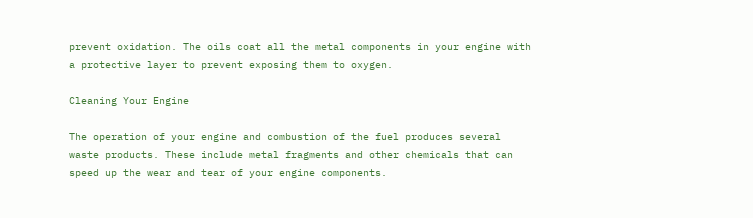prevent oxidation. The oils coat all the metal components in your engine with a protective layer to prevent exposing them to oxygen.

Cleaning Your Engine

The operation of your engine and combustion of the fuel produces several waste products. These include metal fragments and other chemicals that can speed up the wear and tear of your engine components.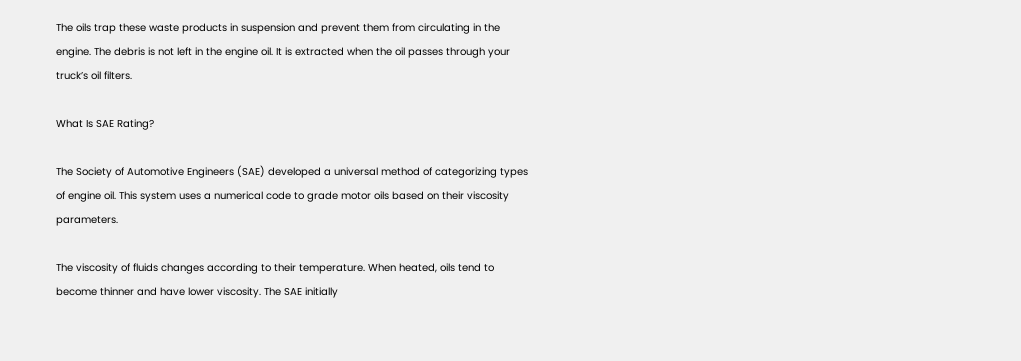The oils trap these waste products in suspension and prevent them from circulating in the engine. The debris is not left in the engine oil. It is extracted when the oil passes through your truck’s oil filters.

What Is SAE Rating?

The Society of Automotive Engineers (SAE) developed a universal method of categorizing types of engine oil. This system uses a numerical code to grade motor oils based on their viscosity parameters.

The viscosity of fluids changes according to their temperature. When heated, oils tend to become thinner and have lower viscosity. The SAE initially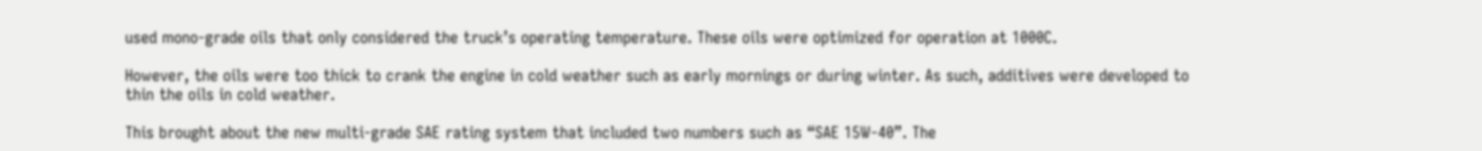used mono-grade oils that only considered the truck’s operating temperature. These oils were optimized for operation at 1000C.

However, the oils were too thick to crank the engine in cold weather such as early mornings or during winter. As such, additives were developed to thin the oils in cold weather.

This brought about the new multi-grade SAE rating system that included two numbers such as “SAE 15W-40”. The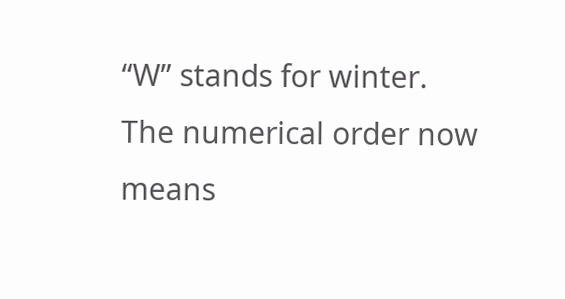“W” stands for winter. The numerical order now means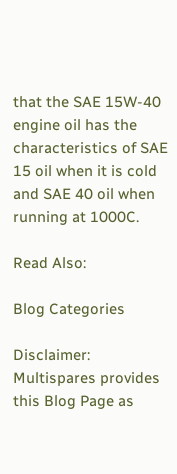that the SAE 15W-40 engine oil has the characteristics of SAE 15 oil when it is cold and SAE 40 oil when running at 1000C.

Read Also:

Blog Categories

Disclaimer: Multispares provides this Blog Page as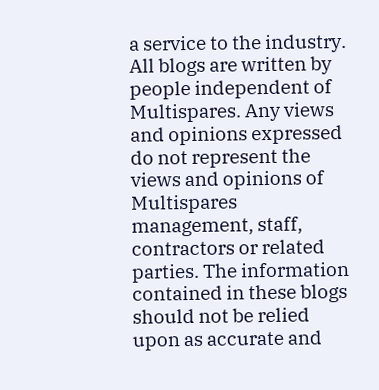a service to the industry. All blogs are written by people independent of Multispares. Any views and opinions expressed do not represent the views and opinions of Multispares management, staff, contractors or related parties. The information contained in these blogs should not be relied upon as accurate and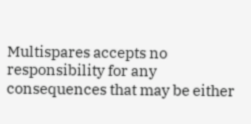Multispares accepts no responsibility for any consequences that may be either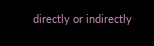directly or indirectly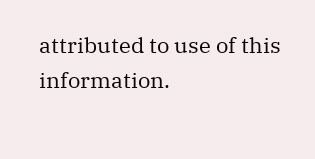attributed to use of this information.